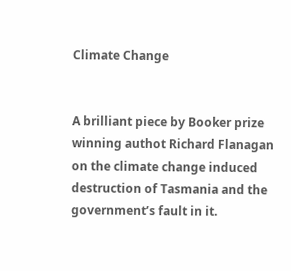Climate Change


A brilliant piece by Booker prize winning authot Richard Flanagan on the climate change induced destruction of Tasmania and the government’s fault in it.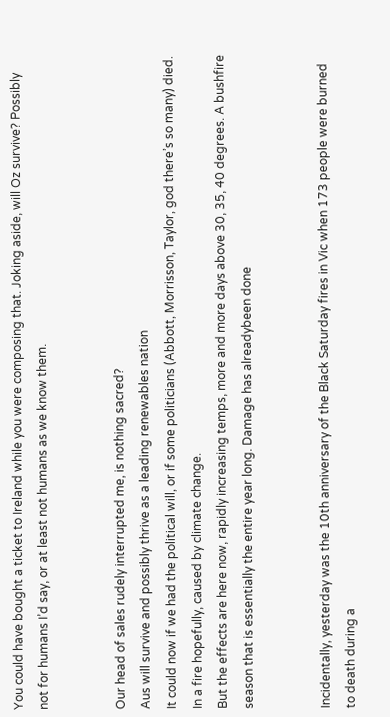You could have bought a ticket to Ireland while you were composing that. Joking aside, will Oz survive? Possibly not for humans I’d say, or at least not humans as we know them.


Our head of sales rudely interrupted me, is nothing sacred?
Aus will survive and possibly thrive as a leading renewables nation
It could now if we had the political will, or if some politicians (Abbott, Morrisson, Taylor, god there’s so many) died. In a fire hopefully, caused by climate change.
But the effects are here now, rapidly increasing temps, more and more days above 30, 35, 40 degrees. A bushfire season that is essentially the entire year long. Damage has alreadybeen done


Incidentally, yesterday was the 10th anniversary of the Black Saturday fires in Vic when 173 people were burned to death during a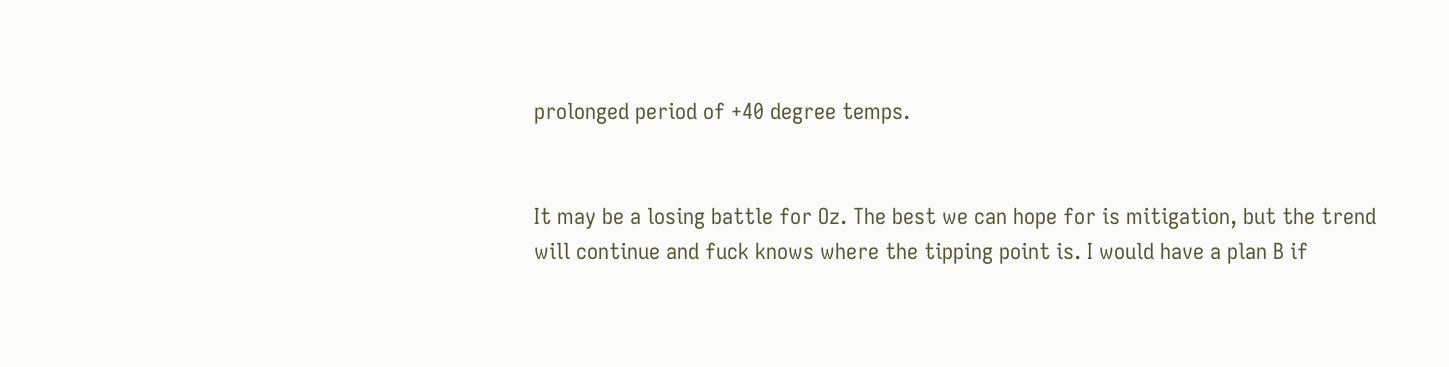prolonged period of +40 degree temps.


It may be a losing battle for Oz. The best we can hope for is mitigation, but the trend will continue and fuck knows where the tipping point is. I would have a plan B if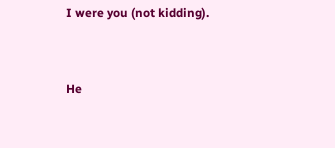I were you (not kidding).


He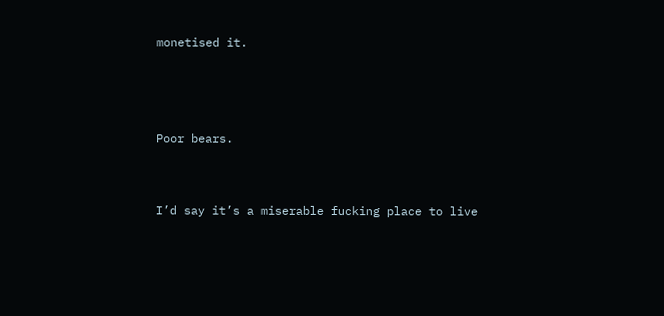monetised it.



Poor bears.


I’d say it’s a miserable fucking place to live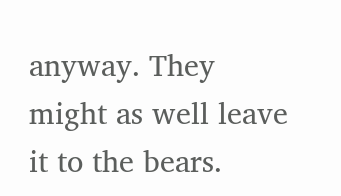anyway. They might as well leave it to the bears.